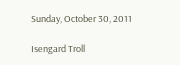Sunday, October 30, 2011

Isengard Troll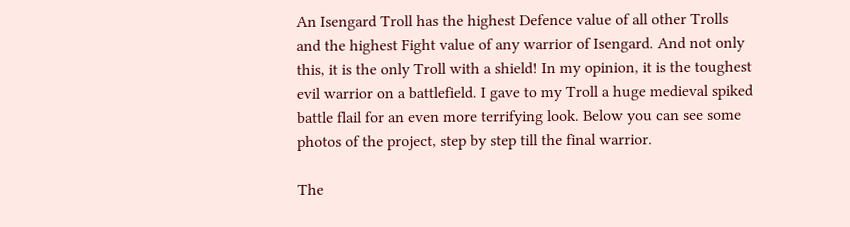An Isengard Troll has the highest Defence value of all other Trolls and the highest Fight value of any warrior of Isengard. And not only this, it is the only Troll with a shield! In my opinion, it is the toughest evil warrior on a battlefield. I gave to my Troll a huge medieval spiked battle flail for an even more terrifying look. Below you can see some photos of the project, step by step till the final warrior.

The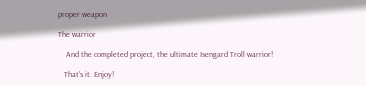proper weapon

The warrior

    And the completed project, the ultimate Isengard Troll warrior!

   That's it. Enjoy!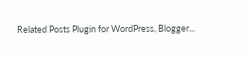Related Posts Plugin for WordPress, Blogger...